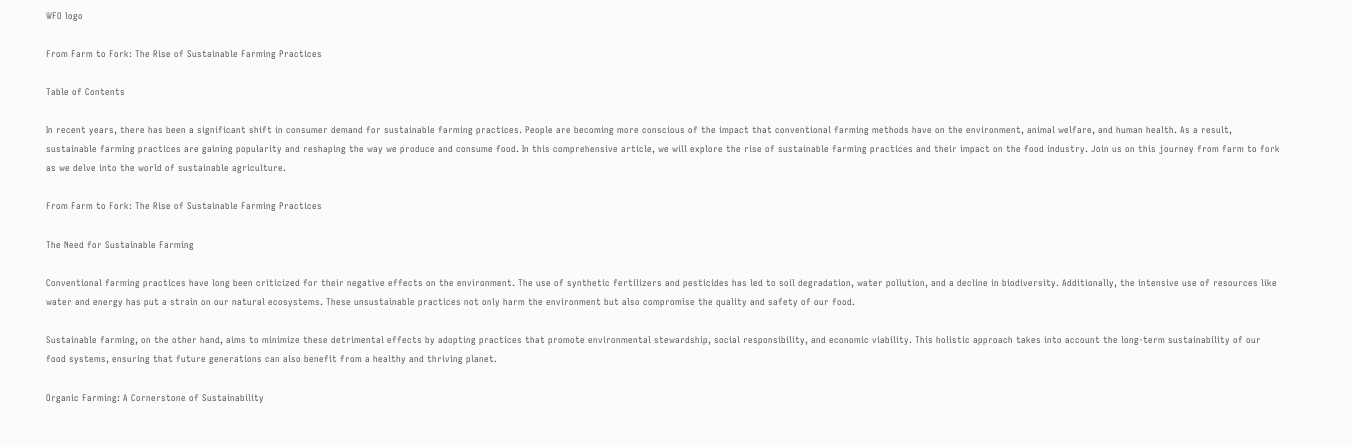WFO logo

From Farm to Fork: The Rise of Sustainable Farming Practices

Table of Contents

In recent years, there has been a significant shift in consumer demand for sustainable farming practices. People are becoming more conscious of the impact that conventional farming methods have on the environment, animal welfare, and human health. As a result, sustainable farming practices are gaining popularity and reshaping the way we produce and consume food. In this comprehensive article, we will explore the rise of sustainable farming practices and their impact on the food industry. Join us on this journey from farm to fork as we delve into the world of sustainable agriculture.

From Farm to Fork: The Rise of Sustainable Farming Practices

The Need for Sustainable Farming

Conventional farming practices have long been criticized for their negative effects on the environment. The use of synthetic fertilizers and pesticides has led to soil degradation, water pollution, and a decline in biodiversity. Additionally, the intensive use of resources like water and energy has put a strain on our natural ecosystems. These unsustainable practices not only harm the environment but also compromise the quality and safety of our food.

Sustainable farming, on the other hand, aims to minimize these detrimental effects by adopting practices that promote environmental stewardship, social responsibility, and economic viability. This holistic approach takes into account the long-term sustainability of our food systems, ensuring that future generations can also benefit from a healthy and thriving planet.

Organic Farming: A Cornerstone of Sustainability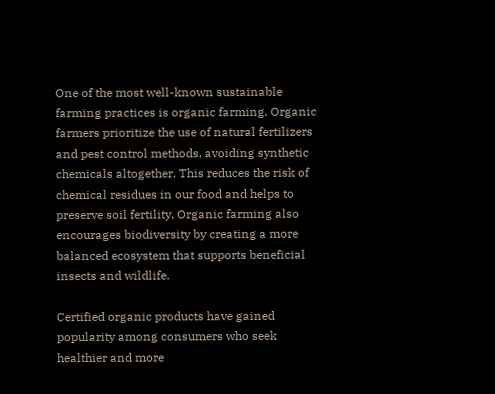One of the most well-known sustainable farming practices is organic farming. Organic farmers prioritize the use of natural fertilizers and pest control methods, avoiding synthetic chemicals altogether. This reduces the risk of chemical residues in our food and helps to preserve soil fertility. Organic farming also encourages biodiversity by creating a more balanced ecosystem that supports beneficial insects and wildlife.

Certified organic products have gained popularity among consumers who seek healthier and more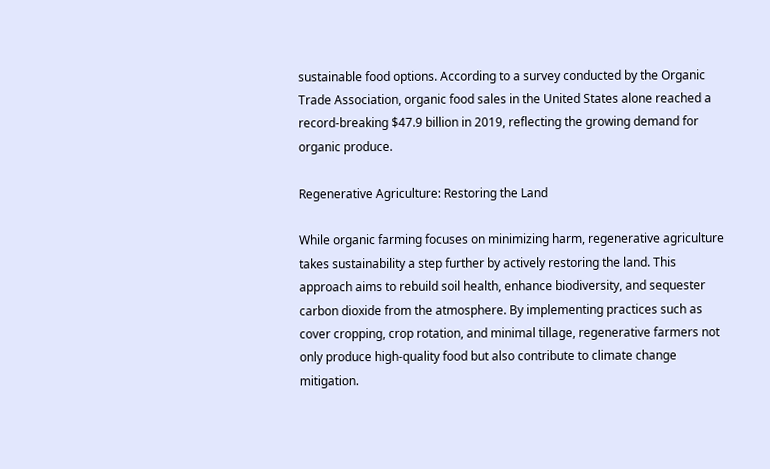sustainable food options. According to a survey conducted by the Organic Trade Association, organic food sales in the United States alone reached a record-breaking $47.9 billion in 2019, reflecting the growing demand for organic produce.

Regenerative Agriculture: Restoring the Land

While organic farming focuses on minimizing harm, regenerative agriculture takes sustainability a step further by actively restoring the land. This approach aims to rebuild soil health, enhance biodiversity, and sequester carbon dioxide from the atmosphere. By implementing practices such as cover cropping, crop rotation, and minimal tillage, regenerative farmers not only produce high-quality food but also contribute to climate change mitigation.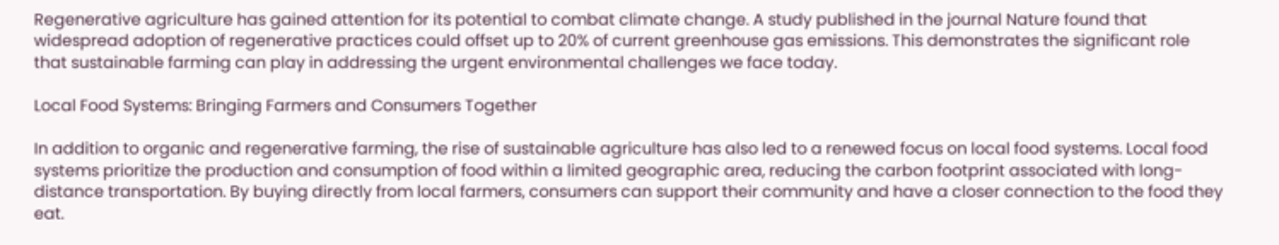Regenerative agriculture has gained attention for its potential to combat climate change. A study published in the journal Nature found that widespread adoption of regenerative practices could offset up to 20% of current greenhouse gas emissions. This demonstrates the significant role that sustainable farming can play in addressing the urgent environmental challenges we face today.

Local Food Systems: Bringing Farmers and Consumers Together

In addition to organic and regenerative farming, the rise of sustainable agriculture has also led to a renewed focus on local food systems. Local food systems prioritize the production and consumption of food within a limited geographic area, reducing the carbon footprint associated with long-distance transportation. By buying directly from local farmers, consumers can support their community and have a closer connection to the food they eat.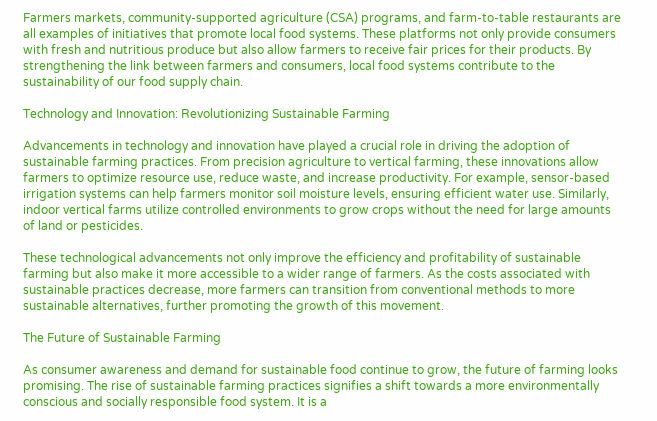Farmers markets, community-supported agriculture (CSA) programs, and farm-to-table restaurants are all examples of initiatives that promote local food systems. These platforms not only provide consumers with fresh and nutritious produce but also allow farmers to receive fair prices for their products. By strengthening the link between farmers and consumers, local food systems contribute to the sustainability of our food supply chain.

Technology and Innovation: Revolutionizing Sustainable Farming

Advancements in technology and innovation have played a crucial role in driving the adoption of sustainable farming practices. From precision agriculture to vertical farming, these innovations allow farmers to optimize resource use, reduce waste, and increase productivity. For example, sensor-based irrigation systems can help farmers monitor soil moisture levels, ensuring efficient water use. Similarly, indoor vertical farms utilize controlled environments to grow crops without the need for large amounts of land or pesticides.

These technological advancements not only improve the efficiency and profitability of sustainable farming but also make it more accessible to a wider range of farmers. As the costs associated with sustainable practices decrease, more farmers can transition from conventional methods to more sustainable alternatives, further promoting the growth of this movement.

The Future of Sustainable Farming

As consumer awareness and demand for sustainable food continue to grow, the future of farming looks promising. The rise of sustainable farming practices signifies a shift towards a more environmentally conscious and socially responsible food system. It is a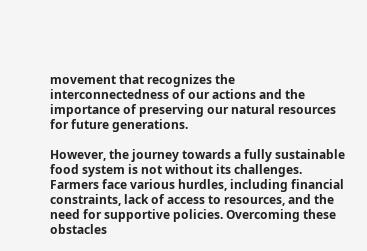movement that recognizes the interconnectedness of our actions and the importance of preserving our natural resources for future generations.

However, the journey towards a fully sustainable food system is not without its challenges. Farmers face various hurdles, including financial constraints, lack of access to resources, and the need for supportive policies. Overcoming these obstacles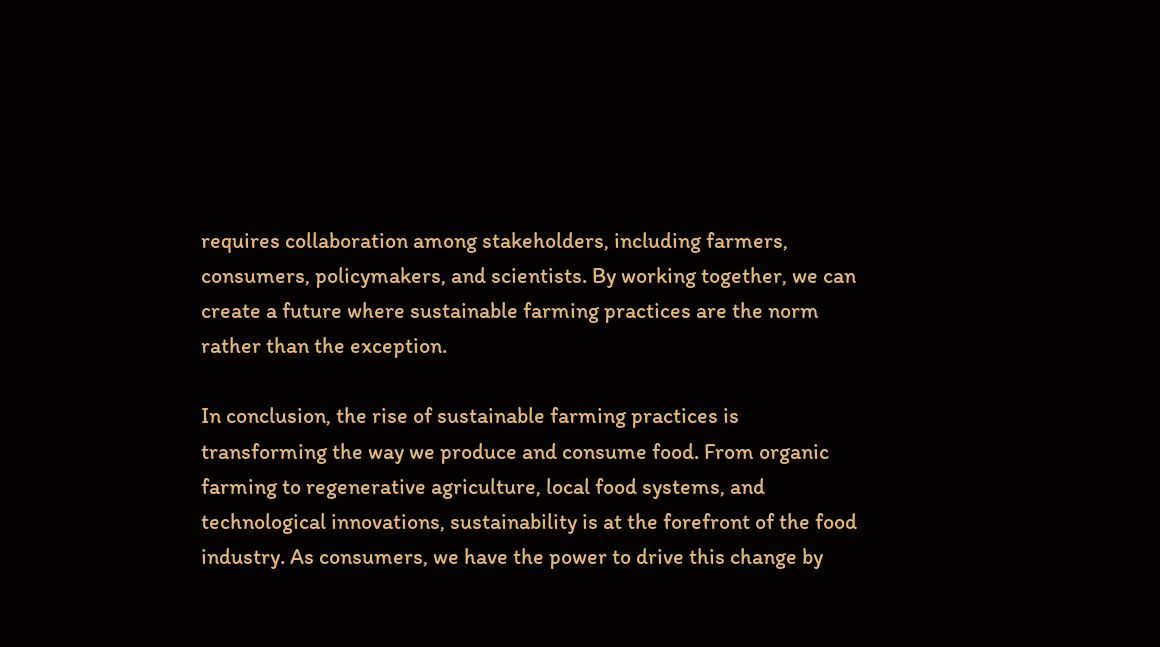requires collaboration among stakeholders, including farmers, consumers, policymakers, and scientists. By working together, we can create a future where sustainable farming practices are the norm rather than the exception.

In conclusion, the rise of sustainable farming practices is transforming the way we produce and consume food. From organic farming to regenerative agriculture, local food systems, and technological innovations, sustainability is at the forefront of the food industry. As consumers, we have the power to drive this change by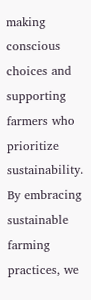making conscious choices and supporting farmers who prioritize sustainability. By embracing sustainable farming practices, we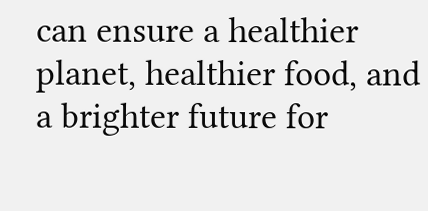can ensure a healthier planet, healthier food, and a brighter future for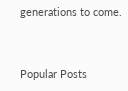generations to come.


Popular Posts